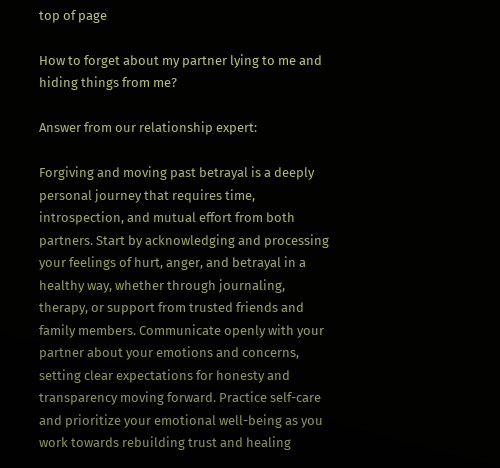top of page

How to forget about my partner lying to me and hiding things from me?

Answer from our relationship expert:

Forgiving and moving past betrayal is a deeply personal journey that requires time, introspection, and mutual effort from both partners. Start by acknowledging and processing your feelings of hurt, anger, and betrayal in a healthy way, whether through journaling, therapy, or support from trusted friends and family members. Communicate openly with your partner about your emotions and concerns, setting clear expectations for honesty and transparency moving forward. Practice self-care and prioritize your emotional well-being as you work towards rebuilding trust and healing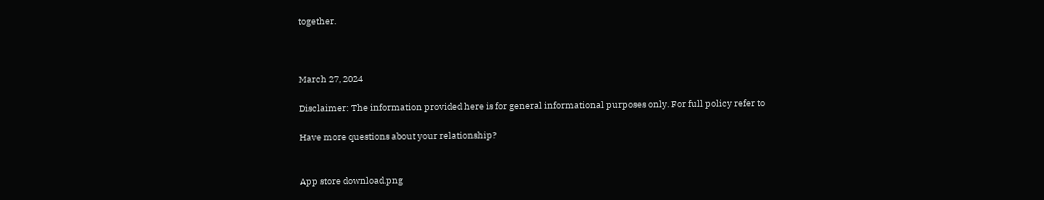together.



March 27, 2024

Disclaimer: The information provided here is for general informational purposes only. For full policy refer to

Have more questions about your relationship?


App store download.png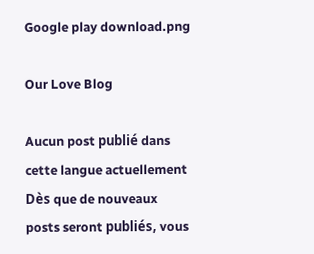Google play download.png

Our Love Blog

Aucun post publié dans cette langue actuellement
Dès que de nouveaux posts seront publiés, vous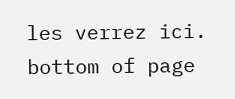les verrez ici.
bottom of page